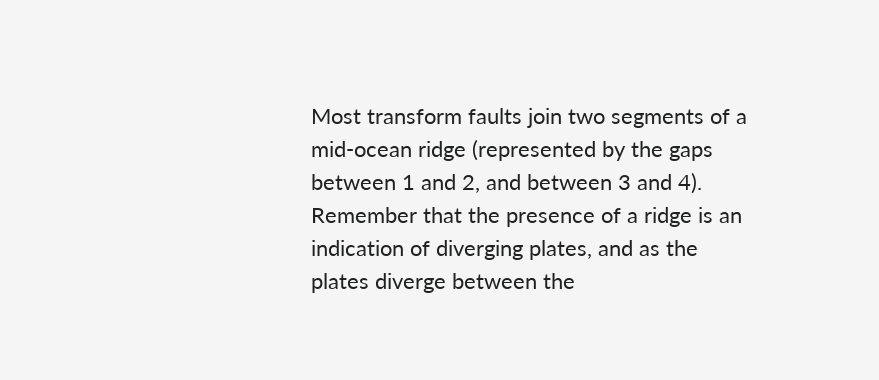Most transform faults join two segments of a mid-ocean ridge (represented by the gaps between 1 and 2, and between 3 and 4). Remember that the presence of a ridge is an indication of diverging plates, and as the plates diverge between the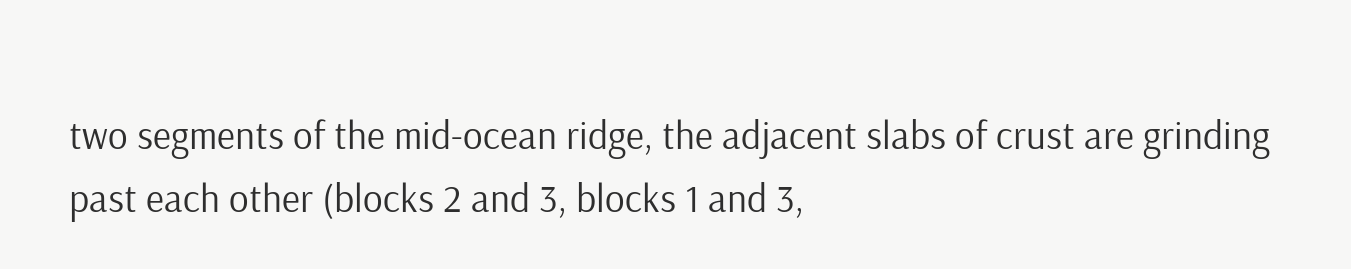two segments of the mid-ocean ridge, the adjacent slabs of crust are grinding past each other (blocks 2 and 3, blocks 1 and 3,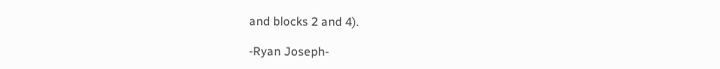and blocks 2 and 4).

-Ryan Joseph-